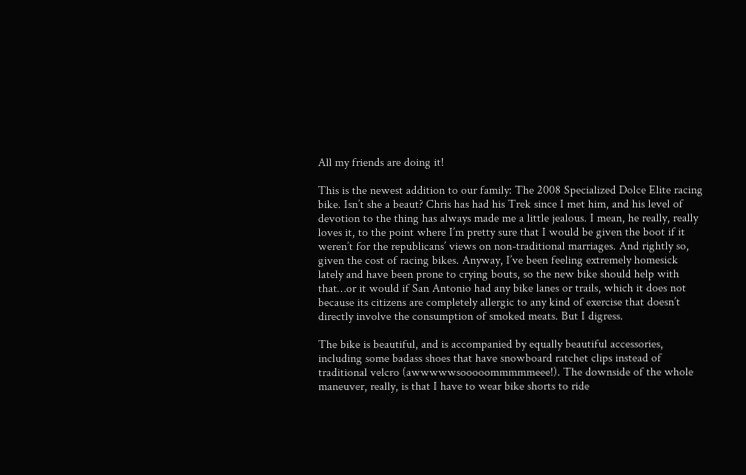All my friends are doing it!

This is the newest addition to our family: The 2008 Specialized Dolce Elite racing bike. Isn’t she a beaut? Chris has had his Trek since I met him, and his level of devotion to the thing has always made me a little jealous. I mean, he really, really loves it, to the point where I’m pretty sure that I would be given the boot if it weren’t for the republicans’ views on non-traditional marriages. And rightly so, given the cost of racing bikes. Anyway, I’ve been feeling extremely homesick lately and have been prone to crying bouts, so the new bike should help with that…or it would if San Antonio had any bike lanes or trails, which it does not because its citizens are completely allergic to any kind of exercise that doesn’t directly involve the consumption of smoked meats. But I digress.

The bike is beautiful, and is accompanied by equally beautiful accessories, including some badass shoes that have snowboard ratchet clips instead of traditional velcro (awwwwwsooooommmmmeee!). The downside of the whole maneuver, really, is that I have to wear bike shorts to ride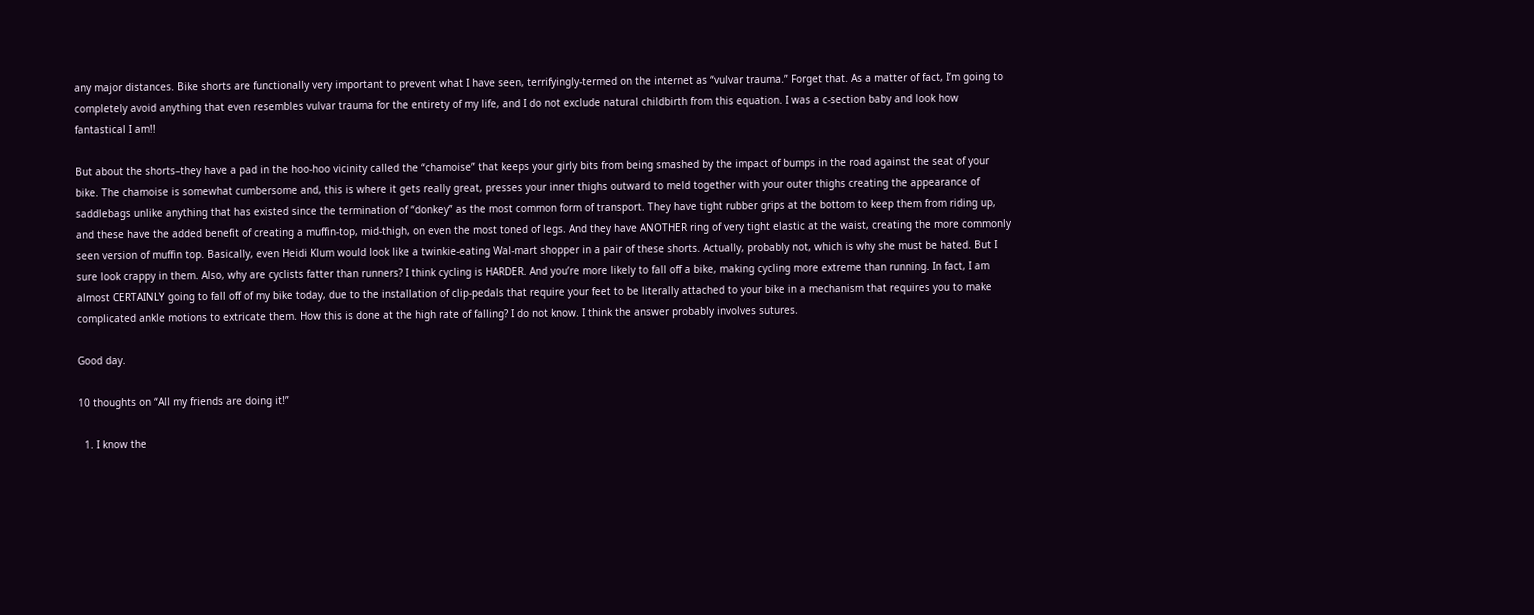any major distances. Bike shorts are functionally very important to prevent what I have seen, terrifyingly-termed on the internet as “vulvar trauma.” Forget that. As a matter of fact, I’m going to completely avoid anything that even resembles vulvar trauma for the entirety of my life, and I do not exclude natural childbirth from this equation. I was a c-section baby and look how fantastical I am!!

But about the shorts–they have a pad in the hoo-hoo vicinity called the “chamoise” that keeps your girly bits from being smashed by the impact of bumps in the road against the seat of your bike. The chamoise is somewhat cumbersome and, this is where it gets really great, presses your inner thighs outward to meld together with your outer thighs creating the appearance of saddlebags unlike anything that has existed since the termination of “donkey” as the most common form of transport. They have tight rubber grips at the bottom to keep them from riding up, and these have the added benefit of creating a muffin-top, mid-thigh, on even the most toned of legs. And they have ANOTHER ring of very tight elastic at the waist, creating the more commonly seen version of muffin top. Basically, even Heidi Klum would look like a twinkie-eating Wal-mart shopper in a pair of these shorts. Actually, probably not, which is why she must be hated. But I sure look crappy in them. Also, why are cyclists fatter than runners? I think cycling is HARDER. And you’re more likely to fall off a bike, making cycling more extreme than running. In fact, I am almost CERTAINLY going to fall off of my bike today, due to the installation of clip-pedals that require your feet to be literally attached to your bike in a mechanism that requires you to make complicated ankle motions to extricate them. How this is done at the high rate of falling? I do not know. I think the answer probably involves sutures.

Good day.

10 thoughts on “All my friends are doing it!”

  1. I know the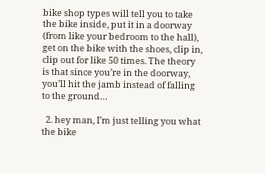bike shop types will tell you to take the bike inside, put it in a doorway (from like your bedroom to the hall), get on the bike with the shoes, clip in, clip out for like 50 times. The theory is that since you’re in the doorway, you’ll hit the jamb instead of falling to the ground…

  2. hey man, I’m just telling you what the bike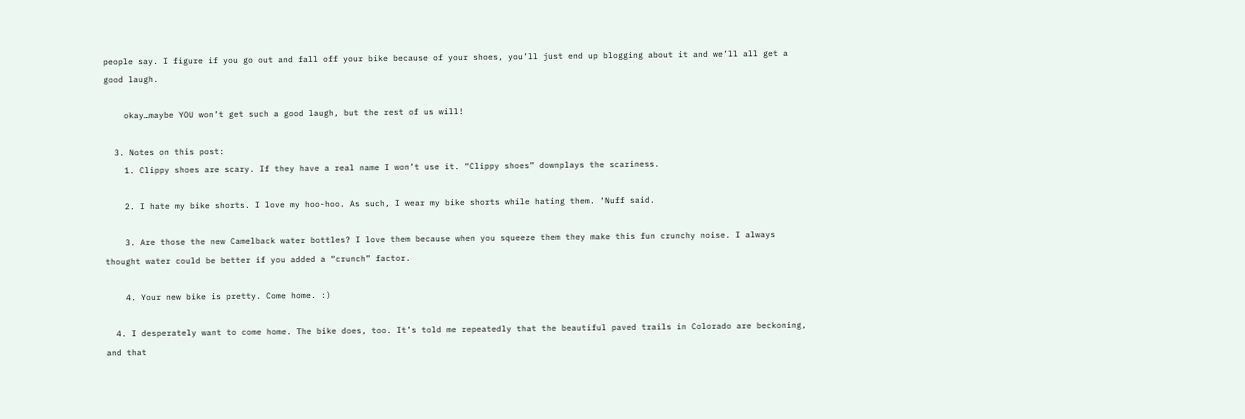people say. I figure if you go out and fall off your bike because of your shoes, you’ll just end up blogging about it and we’ll all get a good laugh.

    okay…maybe YOU won’t get such a good laugh, but the rest of us will!

  3. Notes on this post:
    1. Clippy shoes are scary. If they have a real name I won’t use it. “Clippy shoes” downplays the scariness.

    2. I hate my bike shorts. I love my hoo-hoo. As such, I wear my bike shorts while hating them. ‘Nuff said.

    3. Are those the new Camelback water bottles? I love them because when you squeeze them they make this fun crunchy noise. I always thought water could be better if you added a “crunch” factor.

    4. Your new bike is pretty. Come home. :)

  4. I desperately want to come home. The bike does, too. It’s told me repeatedly that the beautiful paved trails in Colorado are beckoning, and that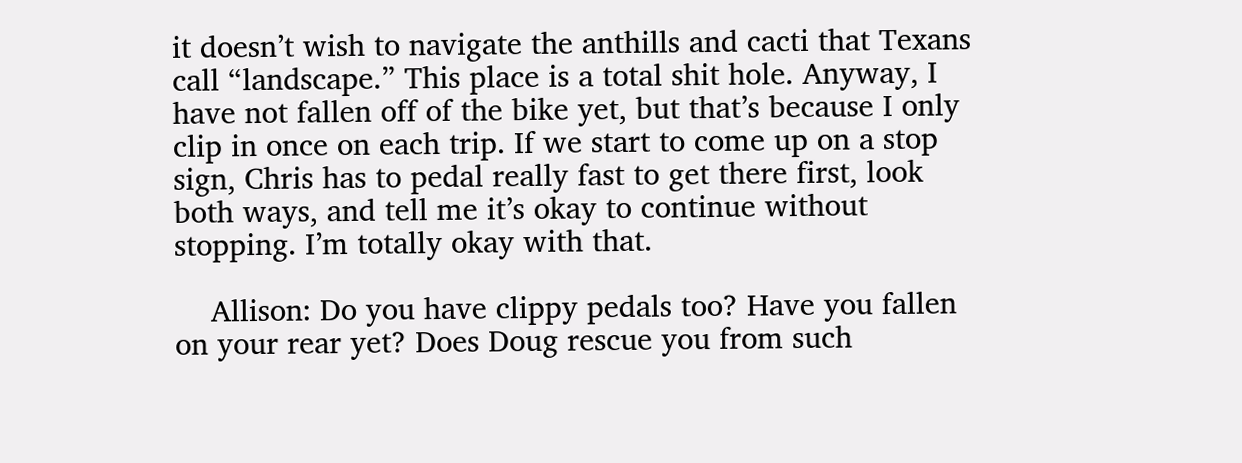it doesn’t wish to navigate the anthills and cacti that Texans call “landscape.” This place is a total shit hole. Anyway, I have not fallen off of the bike yet, but that’s because I only clip in once on each trip. If we start to come up on a stop sign, Chris has to pedal really fast to get there first, look both ways, and tell me it’s okay to continue without stopping. I’m totally okay with that.

    Allison: Do you have clippy pedals too? Have you fallen on your rear yet? Does Doug rescue you from such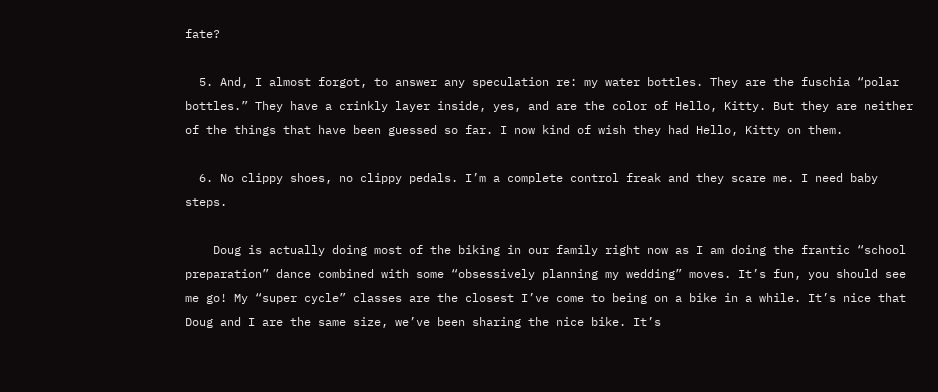fate?

  5. And, I almost forgot, to answer any speculation re: my water bottles. They are the fuschia “polar bottles.” They have a crinkly layer inside, yes, and are the color of Hello, Kitty. But they are neither of the things that have been guessed so far. I now kind of wish they had Hello, Kitty on them.

  6. No clippy shoes, no clippy pedals. I’m a complete control freak and they scare me. I need baby steps.

    Doug is actually doing most of the biking in our family right now as I am doing the frantic “school preparation” dance combined with some “obsessively planning my wedding” moves. It’s fun, you should see me go! My “super cycle” classes are the closest I’ve come to being on a bike in a while. It’s nice that Doug and I are the same size, we’ve been sharing the nice bike. It’s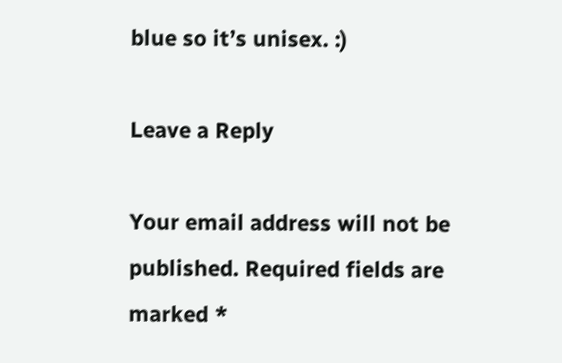blue so it’s unisex. :)

Leave a Reply

Your email address will not be published. Required fields are marked *